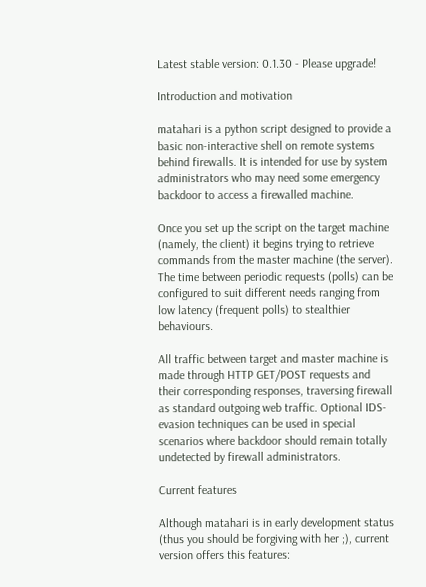Latest stable version: 0.1.30 - Please upgrade!

Introduction and motivation

matahari is a python script designed to provide a basic non-interactive shell on remote systems behind firewalls. It is intended for use by system administrators who may need some emergency backdoor to access a firewalled machine.

Once you set up the script on the target machine (namely, the client) it begins trying to retrieve commands from the master machine (the server). The time between periodic requests (polls) can be configured to suit different needs ranging from low latency (frequent polls) to stealthier behaviours.

All traffic between target and master machine is made through HTTP GET/POST requests and their corresponding responses, traversing firewall as standard outgoing web traffic. Optional IDS-evasion techniques can be used in special scenarios where backdoor should remain totally undetected by firewall administrators.

Current features

Although matahari is in early development status (thus you should be forgiving with her ;), current version offers this features: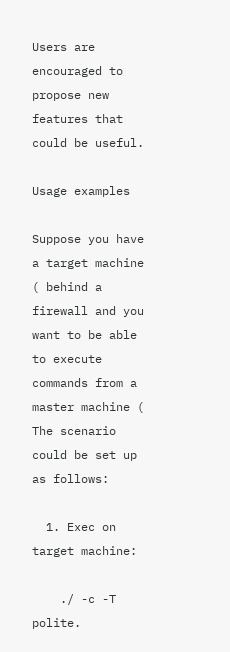Users are encouraged to propose new features that could be useful.

Usage examples

Suppose you have a target machine ( behind a firewall and you want to be able to execute commands from a master machine ( The scenario could be set up as follows:

  1. Exec on target machine:

    ./ -c -T polite.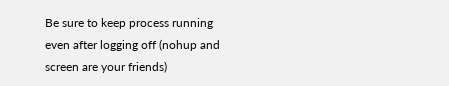Be sure to keep process running even after logging off (nohup and screen are your friends)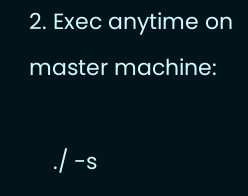2. Exec anytime on master machine:

    ./ -s